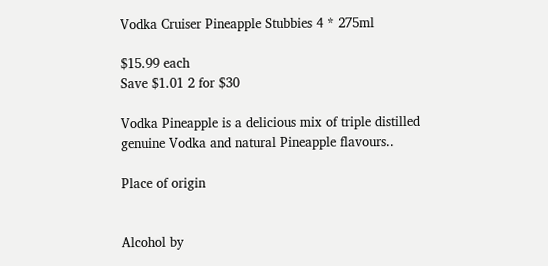Vodka Cruiser Pineapple Stubbies 4 * 275ml

$15.99 each
Save $1.01 2 for $30

Vodka Pineapple is a delicious mix of triple distilled genuine Vodka and natural Pineapple flavours..

Place of origin


Alcohol by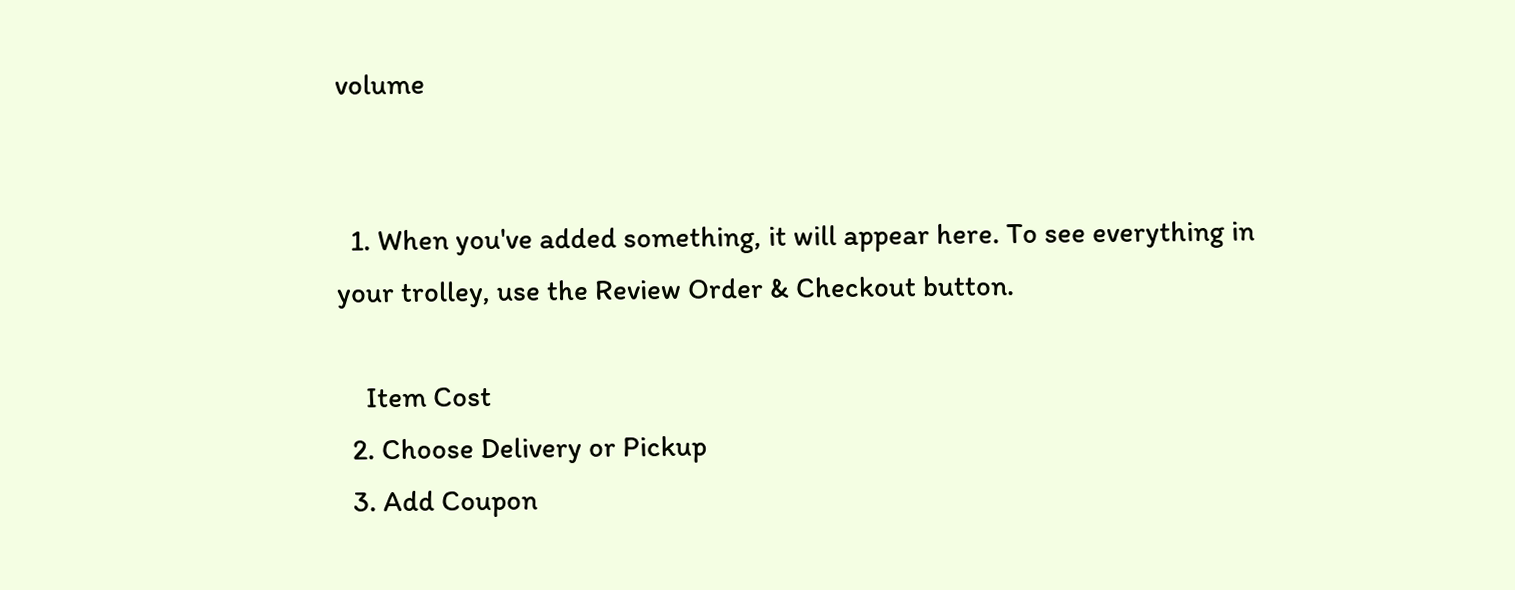volume


  1. When you've added something, it will appear here. To see everything in your trolley, use the Review Order & Checkout button.

    Item Cost
  2. Choose Delivery or Pickup
  3. Add Coupon